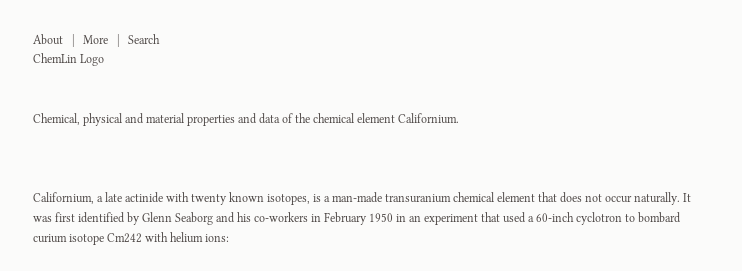About   |   More   |   Search
ChemLin Logo


Chemical, physical and material properties and data of the chemical element Californium.



Californium, a late actinide with twenty known isotopes, is a man-made transuranium chemical element that does not occur naturally. It was first identified by Glenn Seaborg and his co-workers in February 1950 in an experiment that used a 60-inch cyclotron to bombard curium isotope Cm242 with helium ions: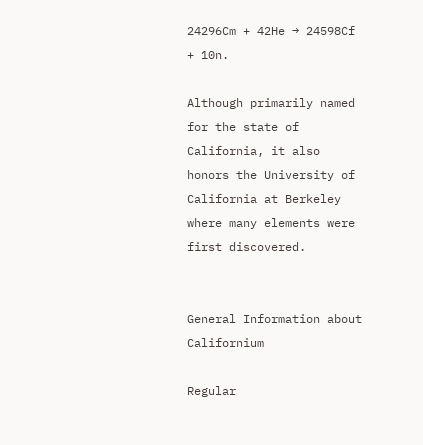24296Cm + 42He → 24598Cf + 10n.

Although primarily named for the state of California, it also honors the University of California at Berkeley where many elements were first discovered.


General Information about Californium

Regular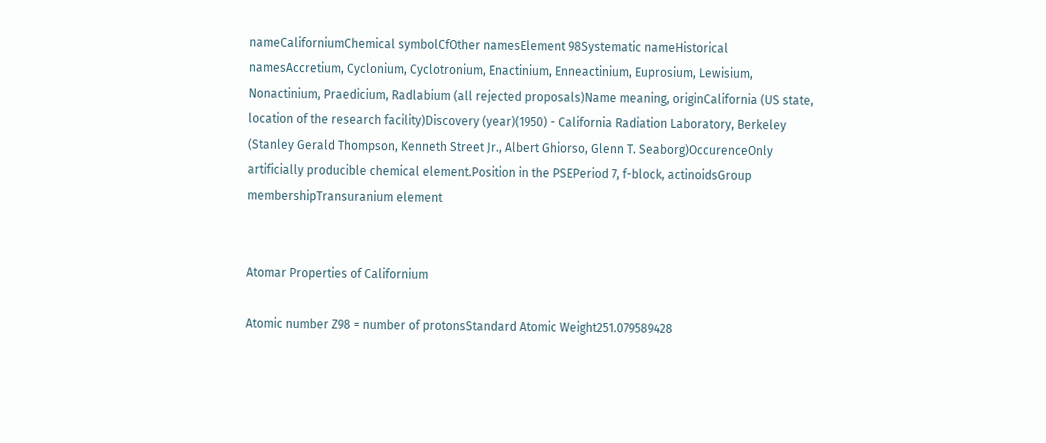nameCaliforniumChemical symbolCfOther namesElement 98Systematic nameHistorical namesAccretium, Cyclonium, Cyclotronium, Enactinium, Enneactinium, Euprosium, Lewisium, Nonactinium, Praedicium, Radlabium (all rejected proposals)Name meaning, originCalifornia (US state, location of the research facility)Discovery (year)(1950) - California Radiation Laboratory, Berkeley (Stanley Gerald Thompson, Kenneth Street Jr., Albert Ghiorso, Glenn T. Seaborg)OccurenceOnly artificially producible chemical element.Position in the PSEPeriod 7, f-block, actinoidsGroup membershipTransuranium element


Atomar Properties of Californium

Atomic number Z98 = number of protonsStandard Atomic Weight251.079589428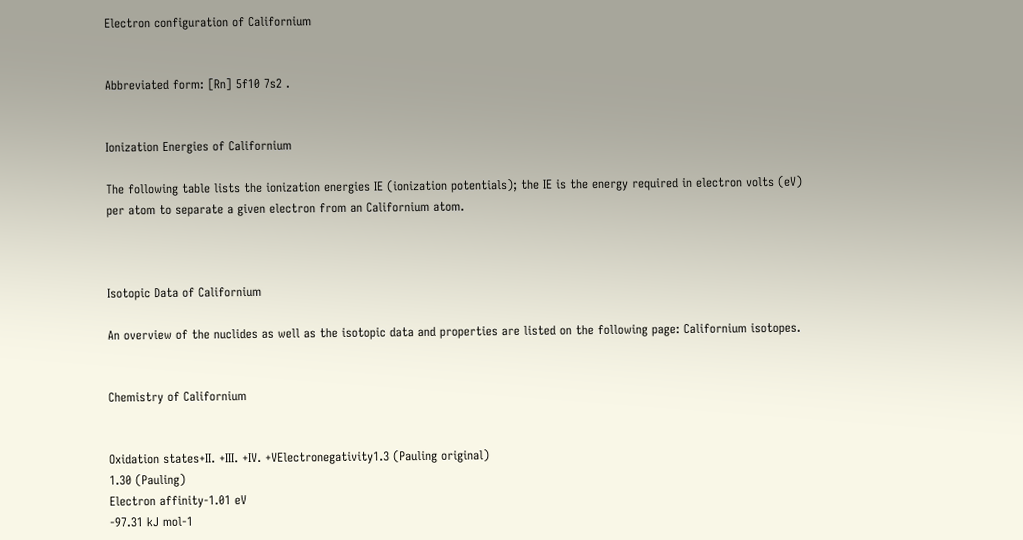Electron configuration of Californium


Abbreviated form: [Rn] 5f10 7s2 .


Ionization Energies of Californium

The following table lists the ionization energies IE (ionization potentials); the IE is the energy required in electron volts (eV) per atom to separate a given electron from an Californium atom.



Isotopic Data of Californium

An overview of the nuclides as well as the isotopic data and properties are listed on the following page: Californium isotopes.


Chemistry of Californium


Oxidation states+II. +III. +IV. +VElectronegativity1.3 (Pauling original)
1.30 (Pauling)
Electron affinity-1.01 eV
-97.31 kJ mol-1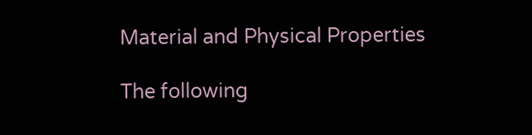Material and Physical Properties

The following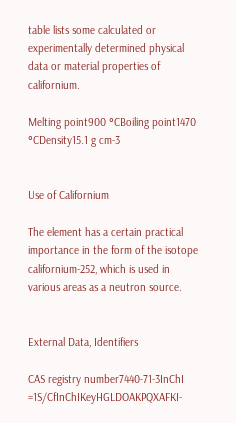table lists some calculated or experimentally determined physical data or material properties of californium.

Melting point900 °CBoiling point1470 °CDensity15.1 g cm-3


Use of Californium

The element has a certain practical importance in the form of the isotope californium-252, which is used in various areas as a neutron source.


External Data, Identifiers

CAS registry number7440-71-3InChI =1S/CfInChIKeyHGLDOAKPQXAFKI-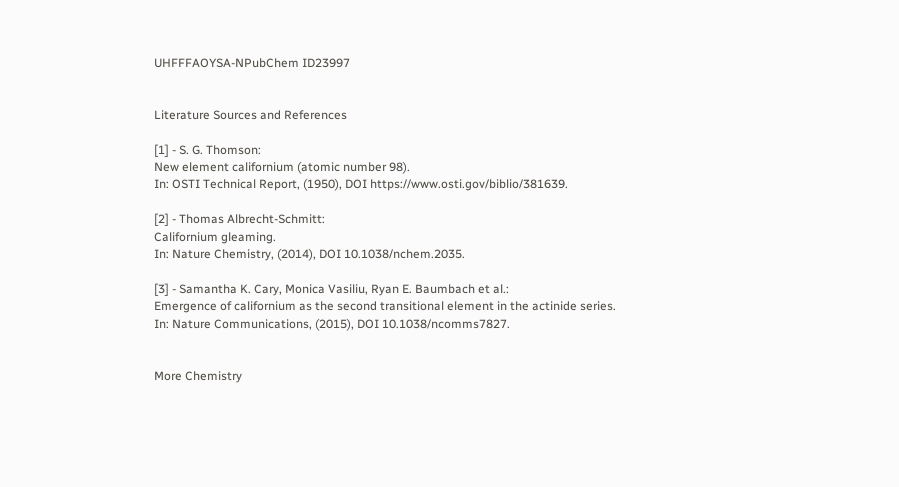UHFFFAOYSA-NPubChem ID23997


Literature Sources and References

[1] - S. G. Thomson:
New element californium (atomic number 98).
In: OSTI Technical Report, (1950), DOI https://www.osti.gov/biblio/381639.

[2] - Thomas Albrecht-Schmitt:
Californium gleaming.
In: Nature Chemistry, (2014), DOI 10.1038/nchem.2035.

[3] - Samantha K. Cary, Monica Vasiliu, Ryan E. Baumbach et al.:
Emergence of californium as the second transitional element in the actinide series.
In: Nature Communications, (2015), DOI 10.1038/ncomms7827.


More Chemistry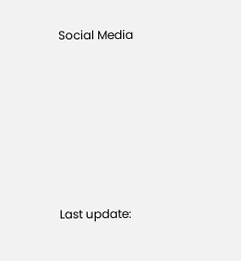Social Media






Last update: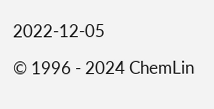2022-12-05

© 1996 - 2024 ChemLin